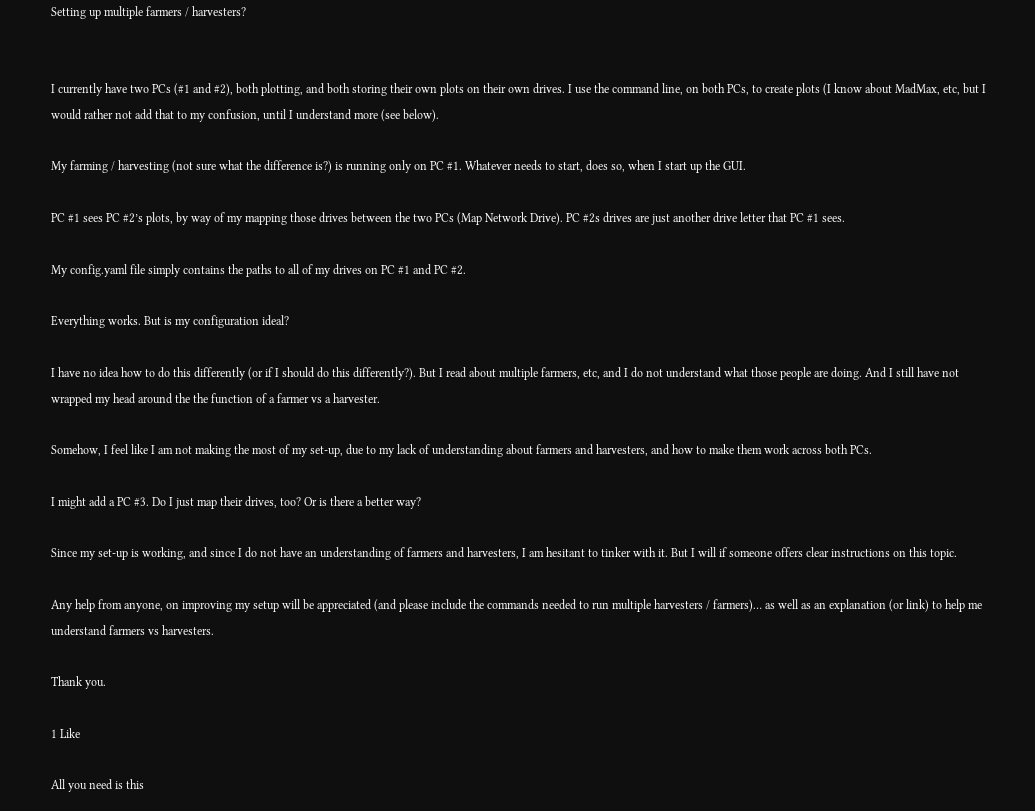Setting up multiple farmers / harvesters?


I currently have two PCs (#1 and #2), both plotting, and both storing their own plots on their own drives. I use the command line, on both PCs, to create plots (I know about MadMax, etc, but I would rather not add that to my confusion, until I understand more (see below).

My farming / harvesting (not sure what the difference is?) is running only on PC #1. Whatever needs to start, does so, when I start up the GUI.

PC #1 sees PC #2’s plots, by way of my mapping those drives between the two PCs (Map Network Drive). PC #2s drives are just another drive letter that PC #1 sees.

My config.yaml file simply contains the paths to all of my drives on PC #1 and PC #2.

Everything works. But is my configuration ideal?

I have no idea how to do this differently (or if I should do this differently?). But I read about multiple farmers, etc, and I do not understand what those people are doing. And I still have not wrapped my head around the the function of a farmer vs a harvester.

Somehow, I feel like I am not making the most of my set-up, due to my lack of understanding about farmers and harvesters, and how to make them work across both PCs.

I might add a PC #3. Do I just map their drives, too? Or is there a better way?

Since my set-up is working, and since I do not have an understanding of farmers and harvesters, I am hesitant to tinker with it. But I will if someone offers clear instructions on this topic.

Any help from anyone, on improving my setup will be appreciated (and please include the commands needed to run multiple harvesters / farmers)… as well as an explanation (or link) to help me understand farmers vs harvesters.

Thank you.

1 Like

All you need is this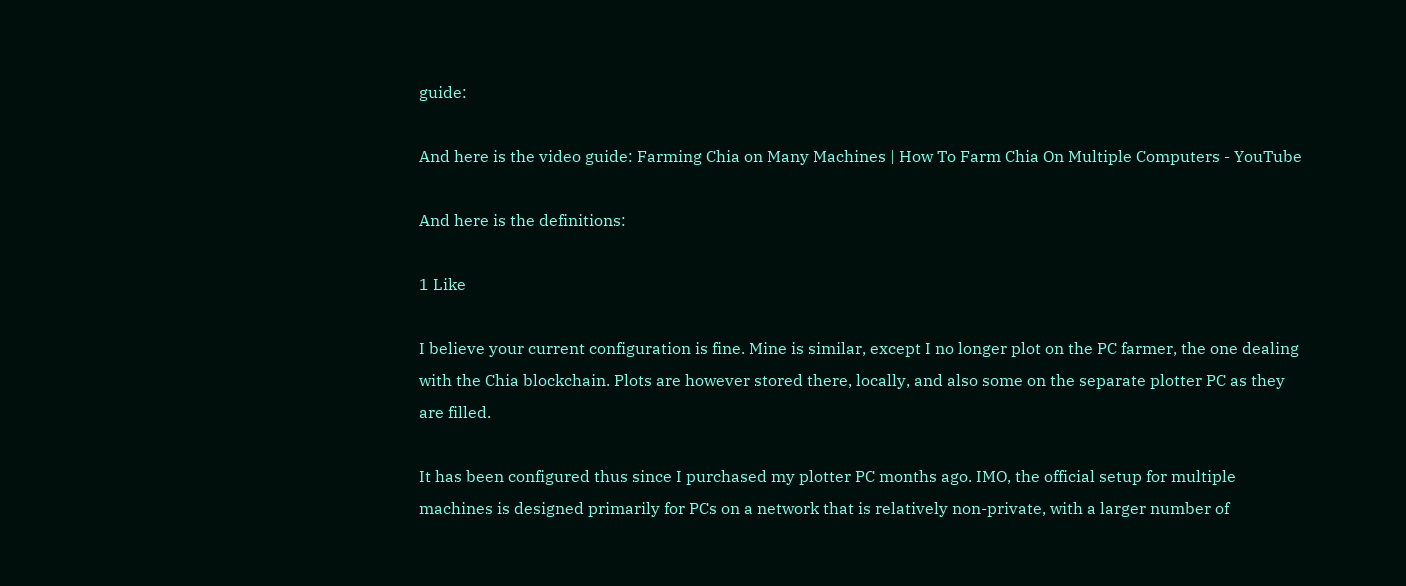guide:

And here is the video guide: Farming Chia on Many Machines | How To Farm Chia On Multiple Computers - YouTube

And here is the definitions:

1 Like

I believe your current configuration is fine. Mine is similar, except I no longer plot on the PC farmer, the one dealing with the Chia blockchain. Plots are however stored there, locally, and also some on the separate plotter PC as they are filled.

It has been configured thus since I purchased my plotter PC months ago. IMO, the official setup for multiple machines is designed primarily for PCs on a network that is relatively non-private, with a larger number of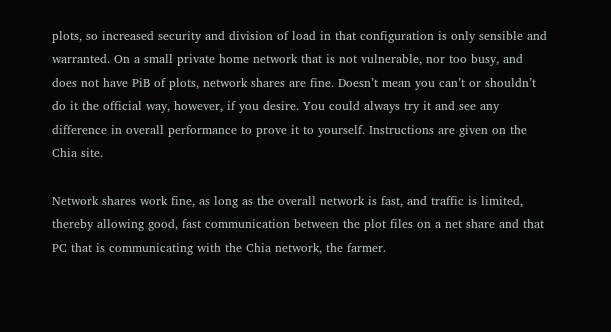plots, so increased security and division of load in that configuration is only sensible and warranted. On a small private home network that is not vulnerable, nor too busy, and does not have PiB of plots, network shares are fine. Doesn’t mean you can’t or shouldn’t do it the official way, however, if you desire. You could always try it and see any difference in overall performance to prove it to yourself. Instructions are given on the Chia site.

Network shares work fine, as long as the overall network is fast, and traffic is limited, thereby allowing good, fast communication between the plot files on a net share and that PC that is communicating with the Chia network, the farmer.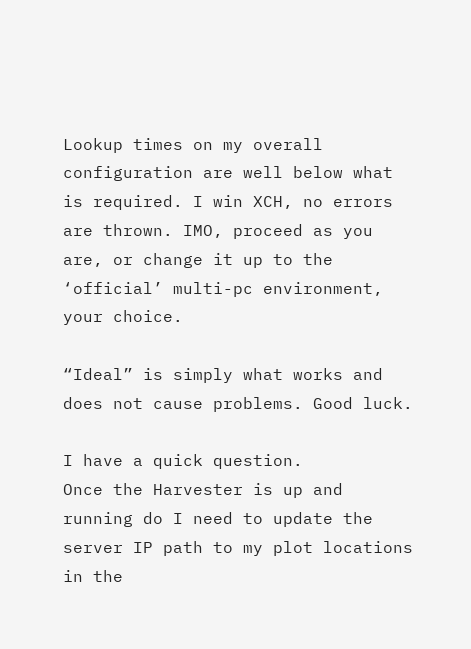Lookup times on my overall configuration are well below what is required. I win XCH, no errors are thrown. IMO, proceed as you are, or change it up to the ‘official’ multi-pc environment, your choice.

“Ideal” is simply what works and does not cause problems. Good luck.

I have a quick question.
Once the Harvester is up and running do I need to update the server IP path to my plot locations in the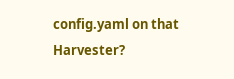config.yaml on that Harvester?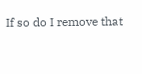If so do I remove that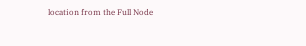location from the Full Node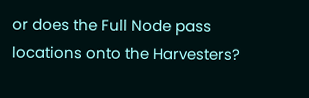or does the Full Node pass locations onto the Harvesters?